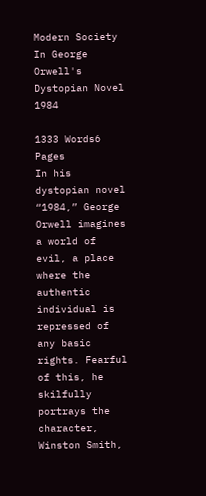Modern Society In George Orwell's Dystopian Novel 1984

1333 Words6 Pages
In his dystopian novel “1984,” George Orwell imagines a world of evil, a place where the authentic individual is repressed of any basic rights. Fearful of this, he skilfully portrays the character, Winston Smith,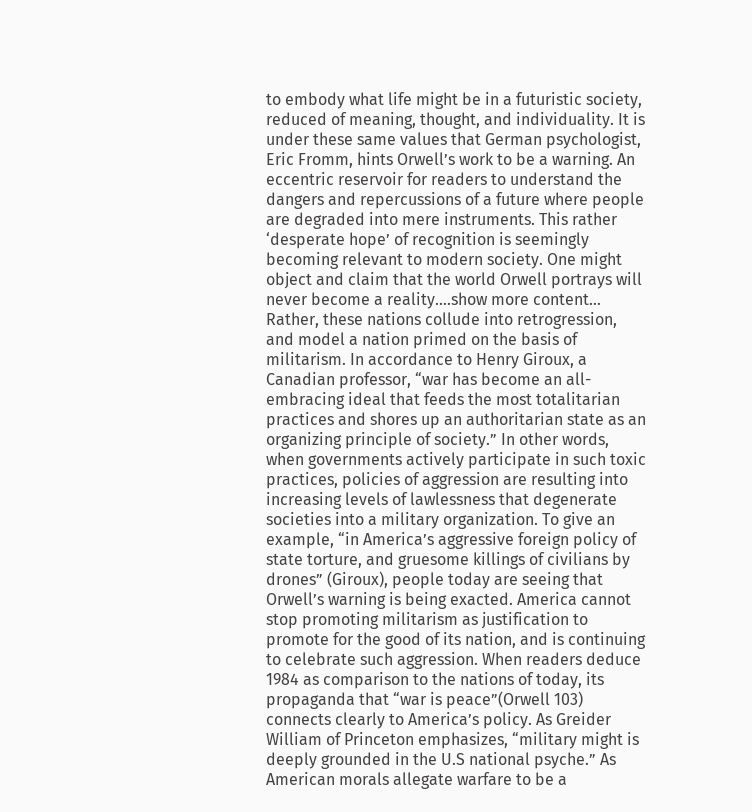to embody what life might be in a futuristic society, reduced of meaning, thought, and individuality. It is under these same values that German psychologist, Eric Fromm, hints Orwell’s work to be a warning. An eccentric reservoir for readers to understand the dangers and repercussions of a future where people are degraded into mere instruments. This rather ‘desperate hope’ of recognition is seemingly becoming relevant to modern society. One might object and claim that the world Orwell portrays will never become a reality.…show more content…
Rather, these nations collude into retrogression, and model a nation primed on the basis of militarism. In accordance to Henry Giroux, a Canadian professor, “war has become an all-embracing ideal that feeds the most totalitarian practices and shores up an authoritarian state as an organizing principle of society.” In other words, when governments actively participate in such toxic practices, policies of aggression are resulting into increasing levels of lawlessness that degenerate societies into a military organization. To give an example, “in America’s aggressive foreign policy of state torture, and gruesome killings of civilians by drones” (Giroux), people today are seeing that Orwell’s warning is being exacted. America cannot stop promoting militarism as justification to promote for the good of its nation, and is continuing to celebrate such aggression. When readers deduce 1984 as comparison to the nations of today, its propaganda that “war is peace”(Orwell 103) connects clearly to America’s policy. As Greider William of Princeton emphasizes, “military might is deeply grounded in the U.S national psyche.” As American morals allegate warfare to be a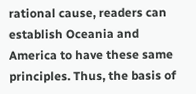rational cause, readers can establish Oceania and America to have these same principles. Thus, the basis of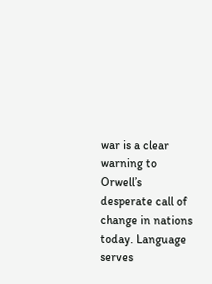war is a clear warning to Orwell’s desperate call of change in nations today. Language serves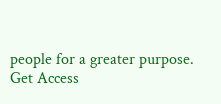people for a greater purpose.
Get Access